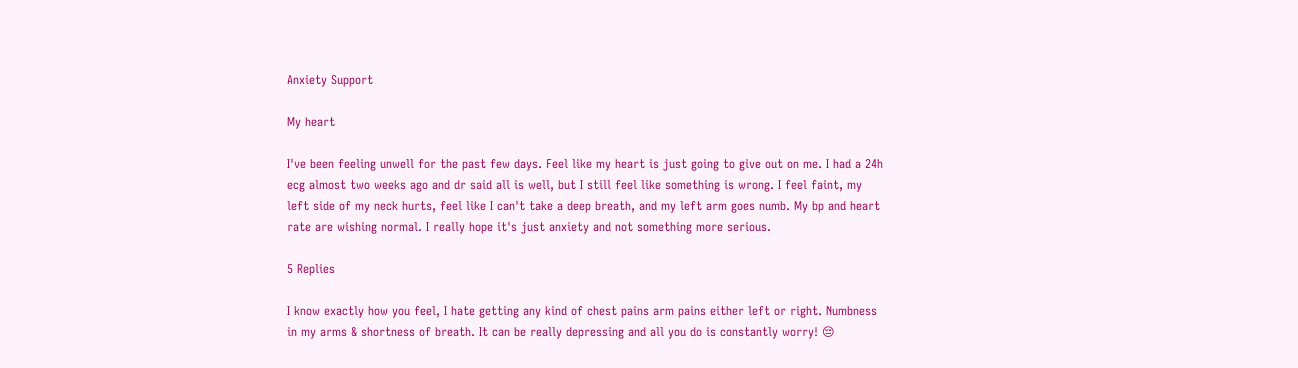Anxiety Support

My heart

I've been feeling unwell for the past few days. Feel like my heart is just going to give out on me. I had a 24h ecg almost two weeks ago and dr said all is well, but I still feel like something is wrong. I feel faint, my left side of my neck hurts, feel like I can't take a deep breath, and my left arm goes numb. My bp and heart rate are wishing normal. I really hope it's just anxiety and not something more serious.

5 Replies

I know exactly how you feel, I hate getting any kind of chest pains arm pains either left or right. Numbness in my arms & shortness of breath. It can be really depressing and all you do is constantly worry! 😔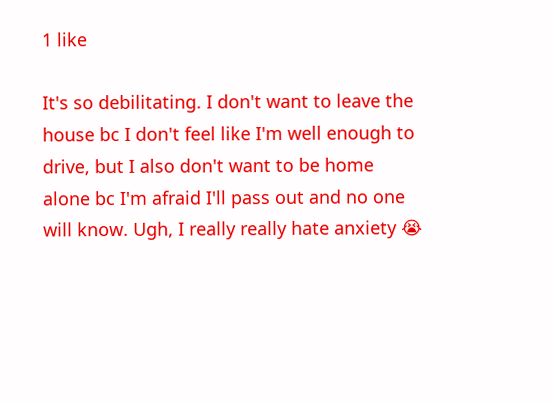1 like

It's so debilitating. I don't want to leave the house bc I don't feel like I'm well enough to drive, but I also don't want to be home alone bc I'm afraid I'll pass out and no one will know. Ugh, I really really hate anxiety 😭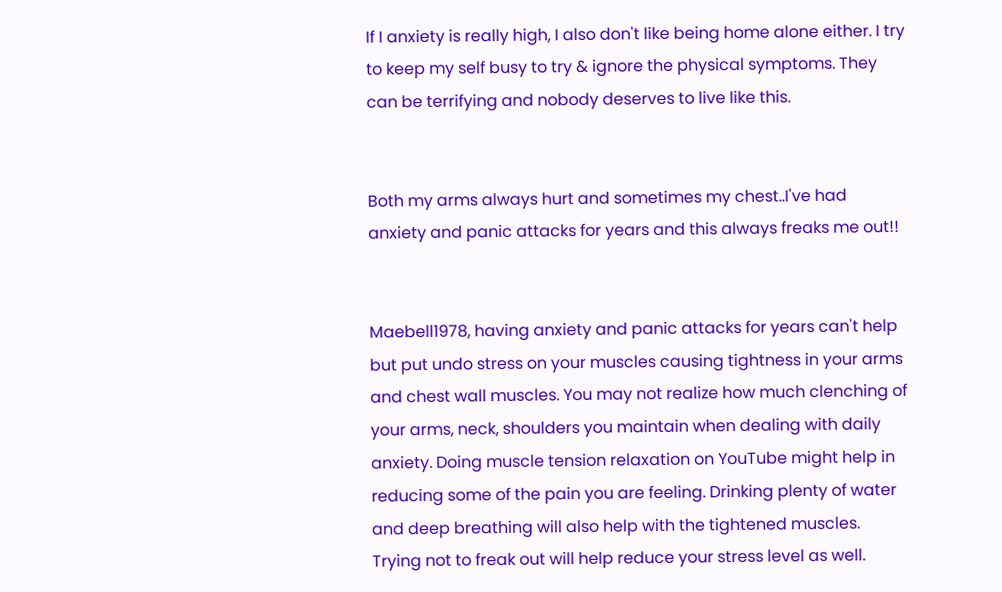If I anxiety is really high, I also don't like being home alone either. I try to keep my self busy to try & ignore the physical symptoms. They can be terrifying and nobody deserves to live like this.


Both my arms always hurt and sometimes my chest..I've had anxiety and panic attacks for years and this always freaks me out!!


Maebell1978, having anxiety and panic attacks for years can't help but put undo stress on your muscles causing tightness in your arms and chest wall muscles. You may not realize how much clenching of your arms, neck, shoulders you maintain when dealing with daily anxiety. Doing muscle tension relaxation on YouTube might help in reducing some of the pain you are feeling. Drinking plenty of water and deep breathing will also help with the tightened muscles. Trying not to freak out will help reduce your stress level as well.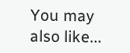You may also like...